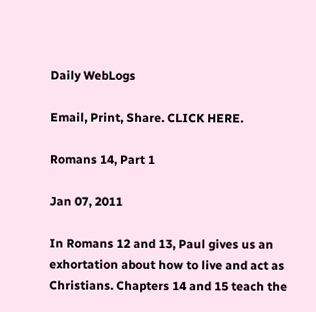Daily WebLogs

Email, Print, Share. CLICK HERE.

Romans 14, Part 1

Jan 07, 2011

In Romans 12 and 13, Paul gives us an exhortation about how to live and act as Christians. Chapters 14 and 15 teach the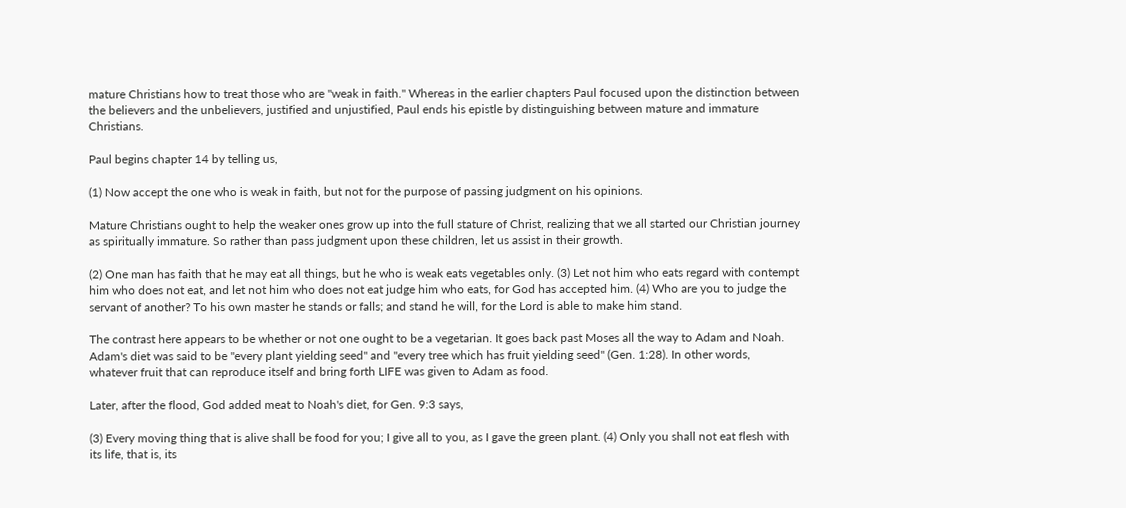mature Christians how to treat those who are "weak in faith." Whereas in the earlier chapters Paul focused upon the distinction between the believers and the unbelievers, justified and unjustified, Paul ends his epistle by distinguishing between mature and immature Christians.

Paul begins chapter 14 by telling us,

(1) Now accept the one who is weak in faith, but not for the purpose of passing judgment on his opinions.

Mature Christians ought to help the weaker ones grow up into the full stature of Christ, realizing that we all started our Christian journey as spiritually immature. So rather than pass judgment upon these children, let us assist in their growth.

(2) One man has faith that he may eat all things, but he who is weak eats vegetables only. (3) Let not him who eats regard with contempt him who does not eat, and let not him who does not eat judge him who eats, for God has accepted him. (4) Who are you to judge the servant of another? To his own master he stands or falls; and stand he will, for the Lord is able to make him stand.

The contrast here appears to be whether or not one ought to be a vegetarian. It goes back past Moses all the way to Adam and Noah. Adam's diet was said to be "every plant yielding seed" and "every tree which has fruit yielding seed" (Gen. 1:28). In other words, whatever fruit that can reproduce itself and bring forth LIFE was given to Adam as food.

Later, after the flood, God added meat to Noah's diet, for Gen. 9:3 says,

(3) Every moving thing that is alive shall be food for you; I give all to you, as I gave the green plant. (4) Only you shall not eat flesh with its life, that is, its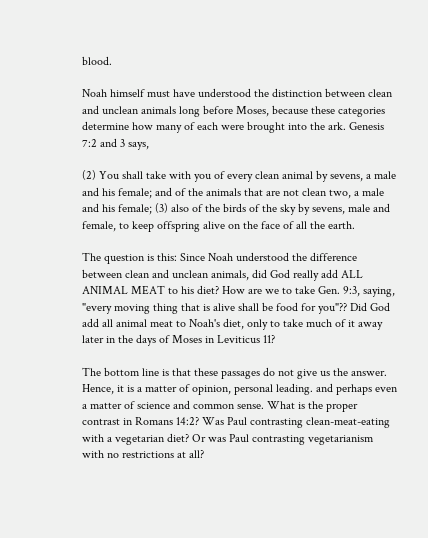blood.

Noah himself must have understood the distinction between clean and unclean animals long before Moses, because these categories determine how many of each were brought into the ark. Genesis 7:2 and 3 says,

(2) You shall take with you of every clean animal by sevens, a male and his female; and of the animals that are not clean two, a male and his female; (3) also of the birds of the sky by sevens, male and female, to keep offspring alive on the face of all the earth.

The question is this: Since Noah understood the difference between clean and unclean animals, did God really add ALL ANIMAL MEAT to his diet? How are we to take Gen. 9:3, saying, "every moving thing that is alive shall be food for you"?? Did God add all animal meat to Noah's diet, only to take much of it away later in the days of Moses in Leviticus 11?

The bottom line is that these passages do not give us the answer. Hence, it is a matter of opinion, personal leading. and perhaps even a matter of science and common sense. What is the proper contrast in Romans 14:2? Was Paul contrasting clean-meat-eating with a vegetarian diet? Or was Paul contrasting vegetarianism with no restrictions at all?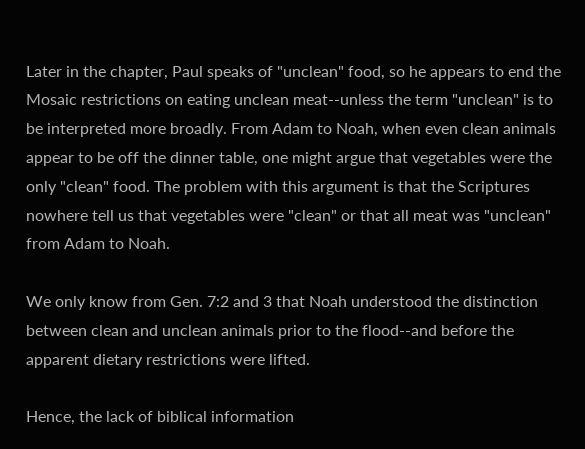Later in the chapter, Paul speaks of "unclean" food, so he appears to end the Mosaic restrictions on eating unclean meat--unless the term "unclean" is to be interpreted more broadly. From Adam to Noah, when even clean animals appear to be off the dinner table, one might argue that vegetables were the only "clean" food. The problem with this argument is that the Scriptures nowhere tell us that vegetables were "clean" or that all meat was "unclean" from Adam to Noah.

We only know from Gen. 7:2 and 3 that Noah understood the distinction between clean and unclean animals prior to the flood--and before the apparent dietary restrictions were lifted.

Hence, the lack of biblical information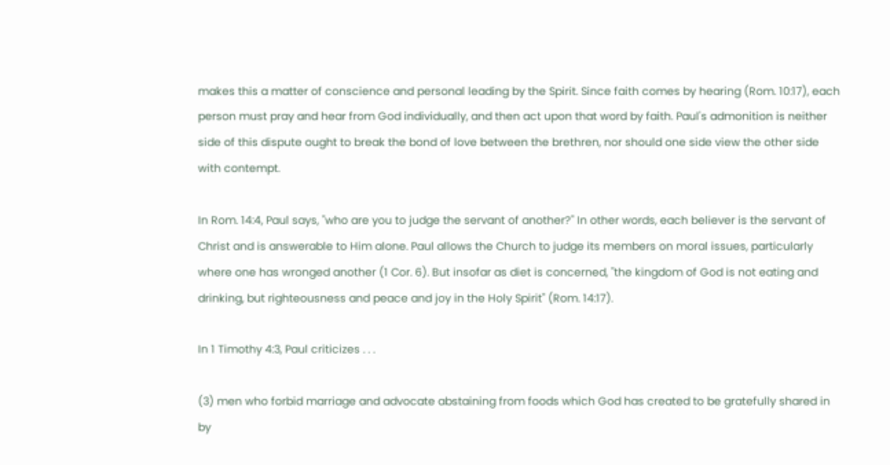makes this a matter of conscience and personal leading by the Spirit. Since faith comes by hearing (Rom. 10:17), each person must pray and hear from God individually, and then act upon that word by faith. Paul's admonition is neither side of this dispute ought to break the bond of love between the brethren, nor should one side view the other side with contempt.

In Rom. 14:4, Paul says, "who are you to judge the servant of another?" In other words, each believer is the servant of Christ and is answerable to Him alone. Paul allows the Church to judge its members on moral issues, particularly where one has wronged another (1 Cor. 6). But insofar as diet is concerned, "the kingdom of God is not eating and drinking, but righteousness and peace and joy in the Holy Spirit" (Rom. 14:17).

In 1 Timothy 4:3, Paul criticizes . . .

(3) men who forbid marriage and advocate abstaining from foods which God has created to be gratefully shared in by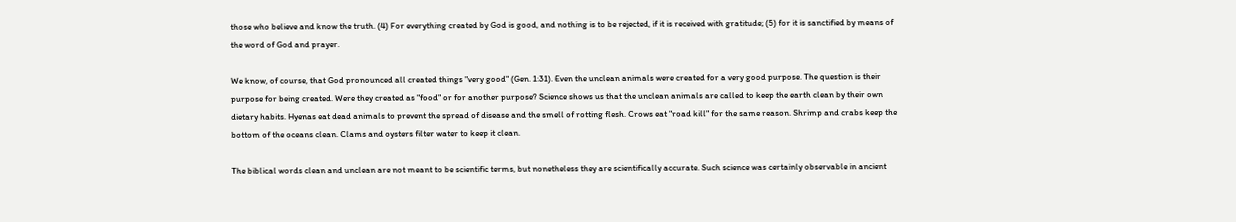those who believe and know the truth. (4) For everything created by God is good, and nothing is to be rejected, if it is received with gratitude; (5) for it is sanctified by means of the word of God and prayer.

We know, of course, that God pronounced all created things "very good" (Gen. 1:31). Even the unclean animals were created for a very good purpose. The question is their purpose for being created. Were they created as "food" or for another purpose? Science shows us that the unclean animals are called to keep the earth clean by their own dietary habits. Hyenas eat dead animals to prevent the spread of disease and the smell of rotting flesh. Crows eat "road kill" for the same reason. Shrimp and crabs keep the bottom of the oceans clean. Clams and oysters filter water to keep it clean.

The biblical words clean and unclean are not meant to be scientific terms, but nonetheless they are scientifically accurate. Such science was certainly observable in ancient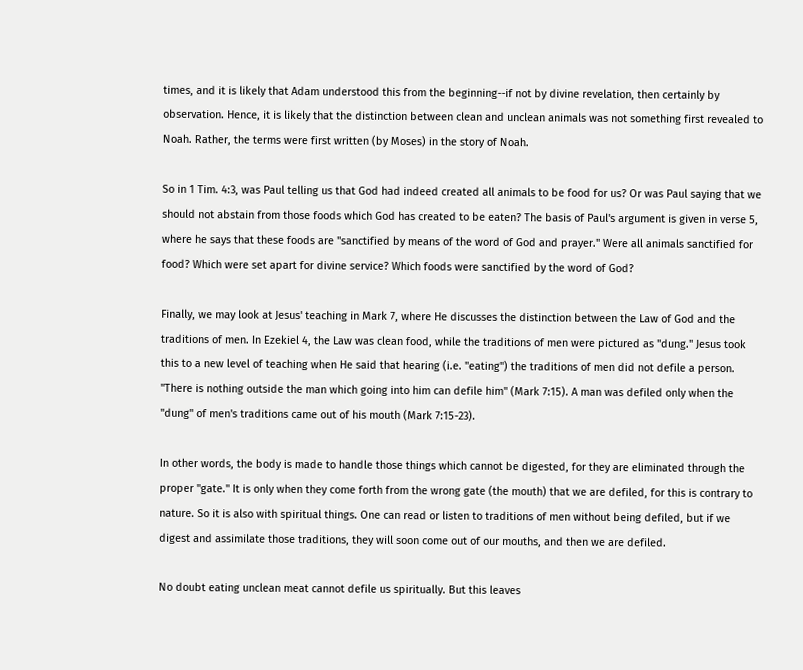times, and it is likely that Adam understood this from the beginning--if not by divine revelation, then certainly by observation. Hence, it is likely that the distinction between clean and unclean animals was not something first revealed to Noah. Rather, the terms were first written (by Moses) in the story of Noah.

So in 1 Tim. 4:3, was Paul telling us that God had indeed created all animals to be food for us? Or was Paul saying that we should not abstain from those foods which God has created to be eaten? The basis of Paul's argument is given in verse 5, where he says that these foods are "sanctified by means of the word of God and prayer." Were all animals sanctified for food? Which were set apart for divine service? Which foods were sanctified by the word of God?

Finally, we may look at Jesus' teaching in Mark 7, where He discusses the distinction between the Law of God and the traditions of men. In Ezekiel 4, the Law was clean food, while the traditions of men were pictured as "dung." Jesus took this to a new level of teaching when He said that hearing (i.e. "eating") the traditions of men did not defile a person. "There is nothing outside the man which going into him can defile him" (Mark 7:15). A man was defiled only when the "dung" of men's traditions came out of his mouth (Mark 7:15-23).

In other words, the body is made to handle those things which cannot be digested, for they are eliminated through the proper "gate." It is only when they come forth from the wrong gate (the mouth) that we are defiled, for this is contrary to nature. So it is also with spiritual things. One can read or listen to traditions of men without being defiled, but if we digest and assimilate those traditions, they will soon come out of our mouths, and then we are defiled.

No doubt eating unclean meat cannot defile us spiritually. But this leaves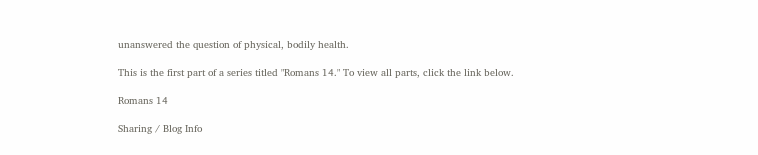unanswered the question of physical, bodily health.

This is the first part of a series titled "Romans 14." To view all parts, click the link below.

Romans 14

Sharing / Blog Info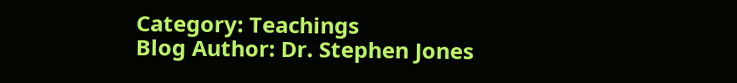Category: Teachings
Blog Author: Dr. Stephen Jones